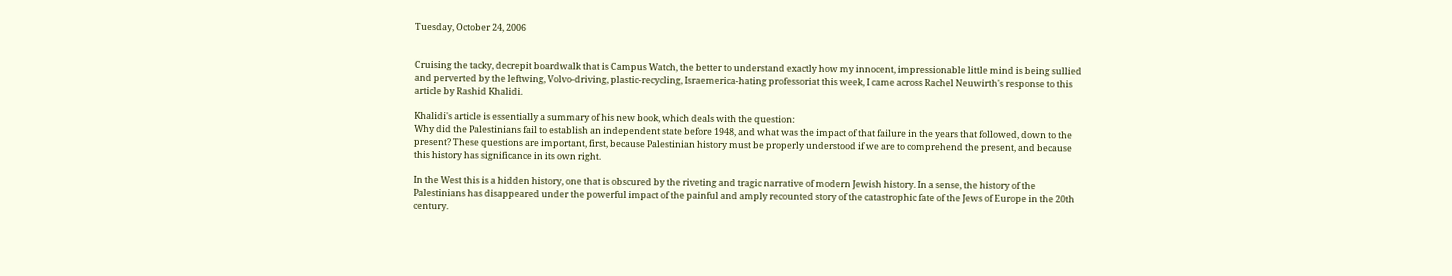Tuesday, October 24, 2006


Cruising the tacky, decrepit boardwalk that is Campus Watch, the better to understand exactly how my innocent, impressionable little mind is being sullied and perverted by the leftwing, Volvo-driving, plastic-recycling, Israemerica-hating professoriat this week, I came across Rachel Neuwirth's response to this article by Rashid Khalidi.

Khalidi's article is essentially a summary of his new book, which deals with the question:
Why did the Palestinians fail to establish an independent state before 1948, and what was the impact of that failure in the years that followed, down to the present? These questions are important, first, because Palestinian history must be properly understood if we are to comprehend the present, and because this history has significance in its own right.

In the West this is a hidden history, one that is obscured by the riveting and tragic narrative of modern Jewish history. In a sense, the history of the Palestinians has disappeared under the powerful impact of the painful and amply recounted story of the catastrophic fate of the Jews of Europe in the 20th century.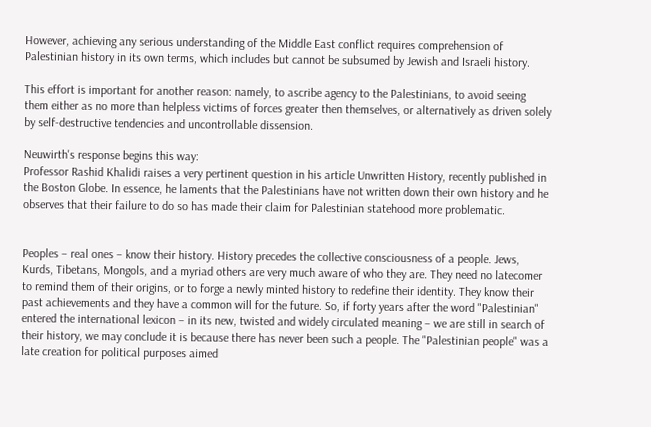However, achieving any serious understanding of the Middle East conflict requires comprehension of Palestinian history in its own terms, which includes but cannot be subsumed by Jewish and Israeli history.

This effort is important for another reason: namely, to ascribe agency to the Palestinians, to avoid seeing them either as no more than helpless victims of forces greater then themselves, or alternatively as driven solely by self-destructive tendencies and uncontrollable dissension.

Neuwirth's response begins this way:
Professor Rashid Khalidi raises a very pertinent question in his article Unwritten History, recently published in the Boston Globe. In essence, he laments that the Palestinians have not written down their own history and he observes that their failure to do so has made their claim for Palestinian statehood more problematic.


Peoples – real ones – know their history. History precedes the collective consciousness of a people. Jews, Kurds, Tibetans, Mongols, and a myriad others are very much aware of who they are. They need no latecomer to remind them of their origins, or to forge a newly minted history to redefine their identity. They know their past achievements and they have a common will for the future. So, if forty years after the word "Palestinian" entered the international lexicon – in its new, twisted and widely circulated meaning – we are still in search of their history, we may conclude it is because there has never been such a people. The "Palestinian people" was a late creation for political purposes aimed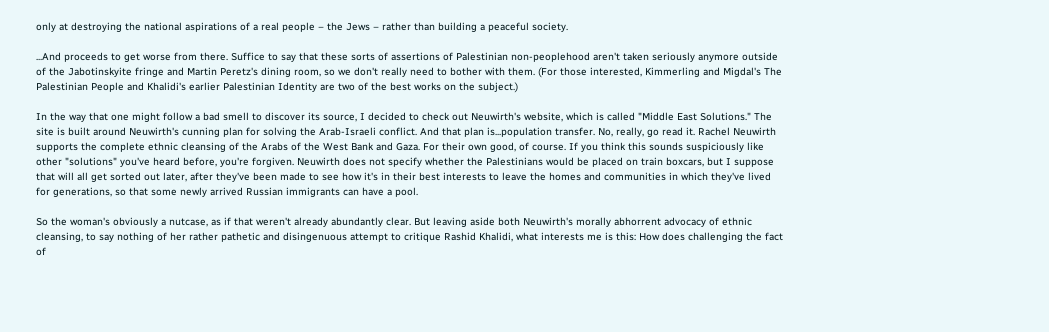only at destroying the national aspirations of a real people – the Jews – rather than building a peaceful society.

...And proceeds to get worse from there. Suffice to say that these sorts of assertions of Palestinian non-peoplehood aren't taken seriously anymore outside of the Jabotinskyite fringe and Martin Peretz's dining room, so we don't really need to bother with them. (For those interested, Kimmerling and Migdal's The Palestinian People and Khalidi's earlier Palestinian Identity are two of the best works on the subject.)

In the way that one might follow a bad smell to discover its source, I decided to check out Neuwirth's website, which is called "Middle East Solutions." The site is built around Neuwirth's cunning plan for solving the Arab-Israeli conflict. And that plan is...population transfer. No, really, go read it. Rachel Neuwirth supports the complete ethnic cleansing of the Arabs of the West Bank and Gaza. For their own good, of course. If you think this sounds suspiciously like other "solutions" you've heard before, you're forgiven. Neuwirth does not specify whether the Palestinians would be placed on train boxcars, but I suppose that will all get sorted out later, after they've been made to see how it's in their best interests to leave the homes and communities in which they've lived for generations, so that some newly arrived Russian immigrants can have a pool.

So the woman's obviously a nutcase, as if that weren't already abundantly clear. But leaving aside both Neuwirth's morally abhorrent advocacy of ethnic cleansing, to say nothing of her rather pathetic and disingenuous attempt to critique Rashid Khalidi, what interests me is this: How does challenging the fact of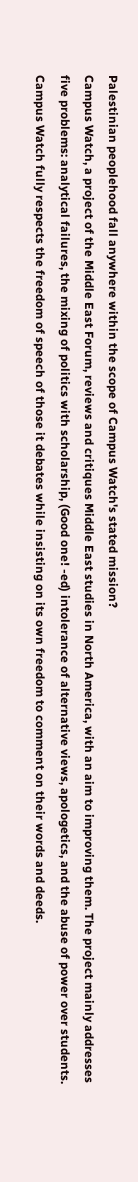Palestinian peoplehood fall anywhere within the scope of Campus Watch's stated mission?
Campus Watch, a project of the Middle East Forum, reviews and critiques Middle East studies in North America, with an aim to improving them. The project mainly addresses five problems: analytical failures, the mixing of politics with scholarship, (Good one! -ed) intolerance of alternative views, apologetics, and the abuse of power over students. Campus Watch fully respects the freedom of speech of those it debates while insisting on its own freedom to comment on their words and deeds.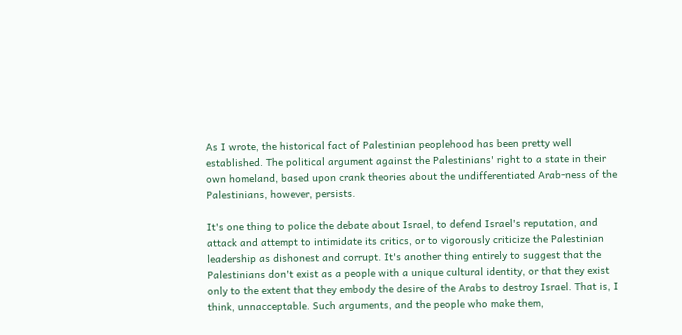As I wrote, the historical fact of Palestinian peoplehood has been pretty well established. The political argument against the Palestinians' right to a state in their own homeland, based upon crank theories about the undifferentiated Arab-ness of the Palestinians, however, persists.

It's one thing to police the debate about Israel, to defend Israel's reputation, and attack and attempt to intimidate its critics, or to vigorously criticize the Palestinian leadership as dishonest and corrupt. It's another thing entirely to suggest that the Palestinians don't exist as a people with a unique cultural identity, or that they exist only to the extent that they embody the desire of the Arabs to destroy Israel. That is, I think, unnacceptable. Such arguments, and the people who make them,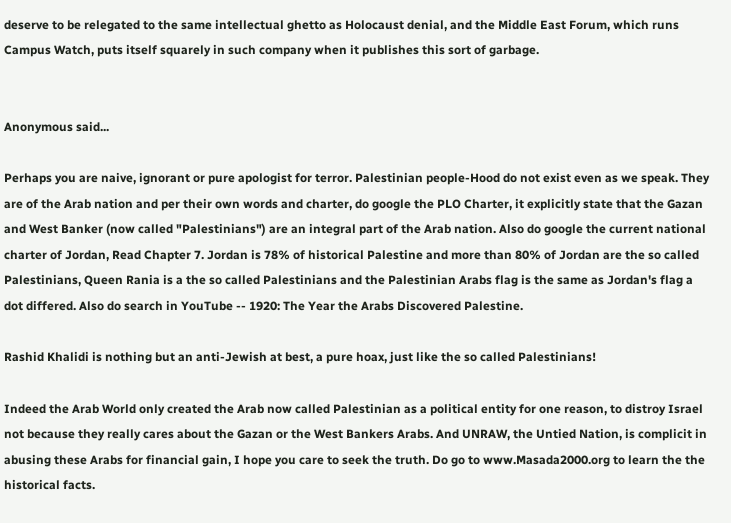deserve to be relegated to the same intellectual ghetto as Holocaust denial, and the Middle East Forum, which runs Campus Watch, puts itself squarely in such company when it publishes this sort of garbage.


Anonymous said...

Perhaps you are naive, ignorant or pure apologist for terror. Palestinian people-Hood do not exist even as we speak. They are of the Arab nation and per their own words and charter, do google the PLO Charter, it explicitly state that the Gazan and West Banker (now called "Palestinians") are an integral part of the Arab nation. Also do google the current national charter of Jordan, Read Chapter 7. Jordan is 78% of historical Palestine and more than 80% of Jordan are the so called Palestinians, Queen Rania is a the so called Palestinians and the Palestinian Arabs flag is the same as Jordan's flag a dot differed. Also do search in YouTube -- 1920: The Year the Arabs Discovered Palestine.

Rashid Khalidi is nothing but an anti-Jewish at best, a pure hoax, just like the so called Palestinians!

Indeed the Arab World only created the Arab now called Palestinian as a political entity for one reason, to distroy Israel not because they really cares about the Gazan or the West Bankers Arabs. And UNRAW, the Untied Nation, is complicit in abusing these Arabs for financial gain, I hope you care to seek the truth. Do go to www.Masada2000.org to learn the the historical facts.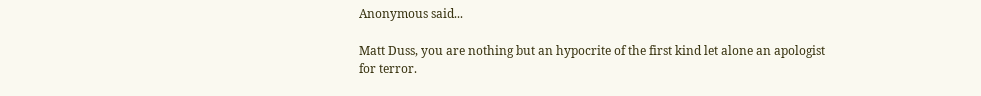Anonymous said...

Matt Duss, you are nothing but an hypocrite of the first kind let alone an apologist for terror.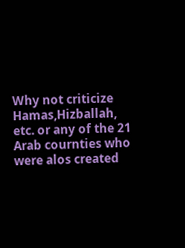Why not criticize Hamas,Hizballah, etc. or any of the 21 Arab cournties who were alos created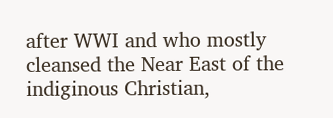after WWI and who mostly cleansed the Near East of the indiginous Christian,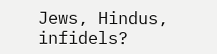Jews, Hindus, infidels?